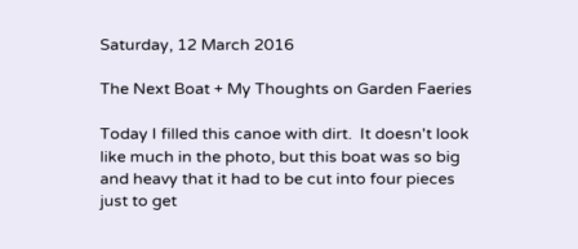Saturday, 12 March 2016

The Next Boat + My Thoughts on Garden Faeries

Today I filled this canoe with dirt.  It doesn't look like much in the photo, but this boat was so big and heavy that it had to be cut into four pieces just to get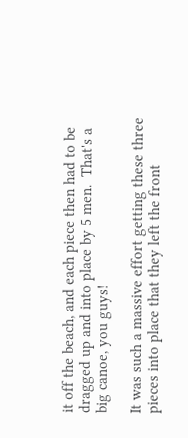it off the beach, and each piece then had to be dragged up and into place by 5 men.  That's a big canoe, you guys!

It was such a massive effort getting these three pieces into place that they left the front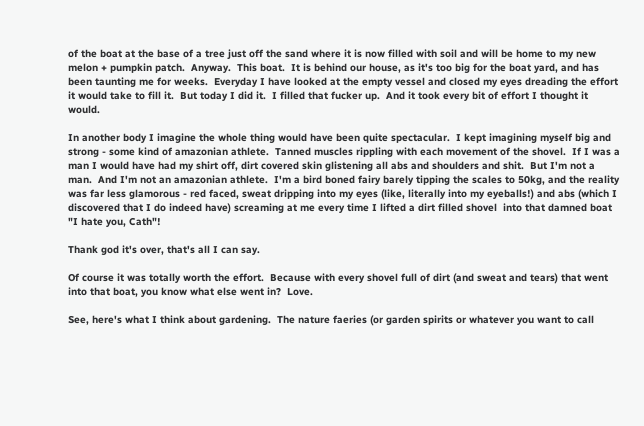of the boat at the base of a tree just off the sand where it is now filled with soil and will be home to my new melon + pumpkin patch.  Anyway.  This boat.  It is behind our house, as it's too big for the boat yard, and has been taunting me for weeks.  Everyday I have looked at the empty vessel and closed my eyes dreading the effort it would take to fill it.  But today I did it.  I filled that fucker up.  And it took every bit of effort I thought it would.

In another body I imagine the whole thing would have been quite spectacular.  I kept imagining myself big and strong - some kind of amazonian athlete.  Tanned muscles rippling with each movement of the shovel.  If I was a man I would have had my shirt off, dirt covered skin glistening all abs and shoulders and shit.  But I'm not a man.  And I'm not an amazonian athlete.  I'm a bird boned fairy barely tipping the scales to 50kg, and the reality was far less glamorous - red faced, sweat dripping into my eyes (like, literally into my eyeballs!) and abs (which I discovered that I do indeed have) screaming at me every time I lifted a dirt filled shovel  into that damned boat "I hate you, Cath"!

Thank god it's over, that's all I can say.

Of course it was totally worth the effort.  Because with every shovel full of dirt (and sweat and tears) that went into that boat, you know what else went in?  Love.

See, here's what I think about gardening.  The nature faeries (or garden spirits or whatever you want to call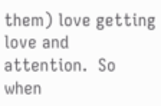them) love getting love and attention.  So when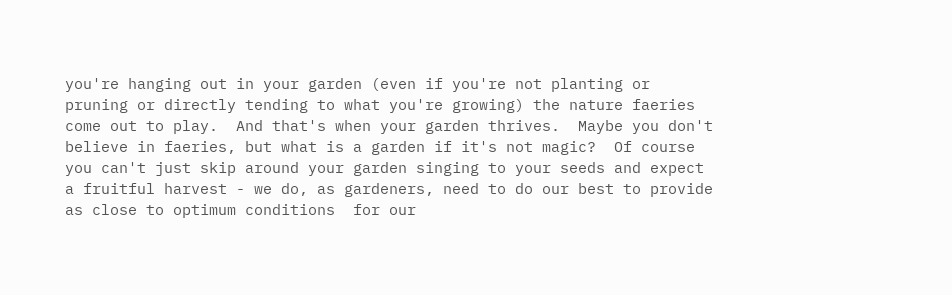you're hanging out in your garden (even if you're not planting or pruning or directly tending to what you're growing) the nature faeries come out to play.  And that's when your garden thrives.  Maybe you don't believe in faeries, but what is a garden if it's not magic?  Of course you can't just skip around your garden singing to your seeds and expect a fruitful harvest - we do, as gardeners, need to do our best to provide as close to optimum conditions  for our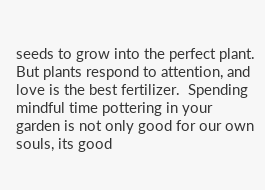seeds to grow into the perfect plant. But plants respond to attention, and love is the best fertilizer.  Spending mindful time pottering in your garden is not only good for our own souls, its good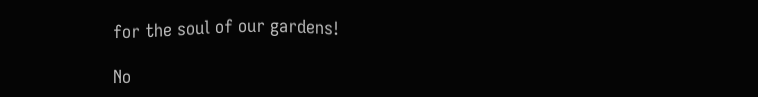for the soul of our gardens!

No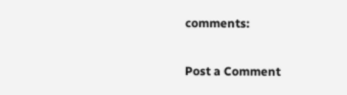comments:

Post a Comment